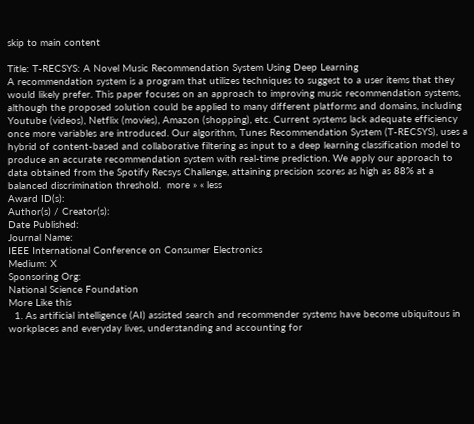skip to main content

Title: T-RECSYS: A Novel Music Recommendation System Using Deep Learning
A recommendation system is a program that utilizes techniques to suggest to a user items that they would likely prefer. This paper focuses on an approach to improving music recommendation systems, although the proposed solution could be applied to many different platforms and domains, including Youtube (videos), Netflix (movies), Amazon (shopping), etc. Current systems lack adequate efficiency once more variables are introduced. Our algorithm, Tunes Recommendation System (T-RECSYS), uses a hybrid of content-based and collaborative filtering as input to a deep learning classification model to produce an accurate recommendation system with real-time prediction. We apply our approach to data obtained from the Spotify Recsys Challenge, attaining precision scores as high as 88% at a balanced discrimination threshold.  more » « less
Award ID(s):
Author(s) / Creator(s):
Date Published:
Journal Name:
IEEE International Conference on Consumer Electronics
Medium: X
Sponsoring Org:
National Science Foundation
More Like this
  1. As artificial intelligence (AI) assisted search and recommender systems have become ubiquitous in workplaces and everyday lives, understanding and accounting for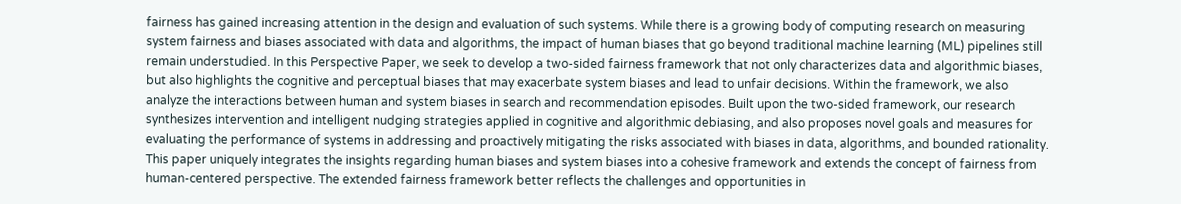fairness has gained increasing attention in the design and evaluation of such systems. While there is a growing body of computing research on measuring system fairness and biases associated with data and algorithms, the impact of human biases that go beyond traditional machine learning (ML) pipelines still remain understudied. In this Perspective Paper, we seek to develop a two-sided fairness framework that not only characterizes data and algorithmic biases, but also highlights the cognitive and perceptual biases that may exacerbate system biases and lead to unfair decisions. Within the framework, we also analyze the interactions between human and system biases in search and recommendation episodes. Built upon the two-sided framework, our research synthesizes intervention and intelligent nudging strategies applied in cognitive and algorithmic debiasing, and also proposes novel goals and measures for evaluating the performance of systems in addressing and proactively mitigating the risks associated with biases in data, algorithms, and bounded rationality. This paper uniquely integrates the insights regarding human biases and system biases into a cohesive framework and extends the concept of fairness from human-centered perspective. The extended fairness framework better reflects the challenges and opportunities in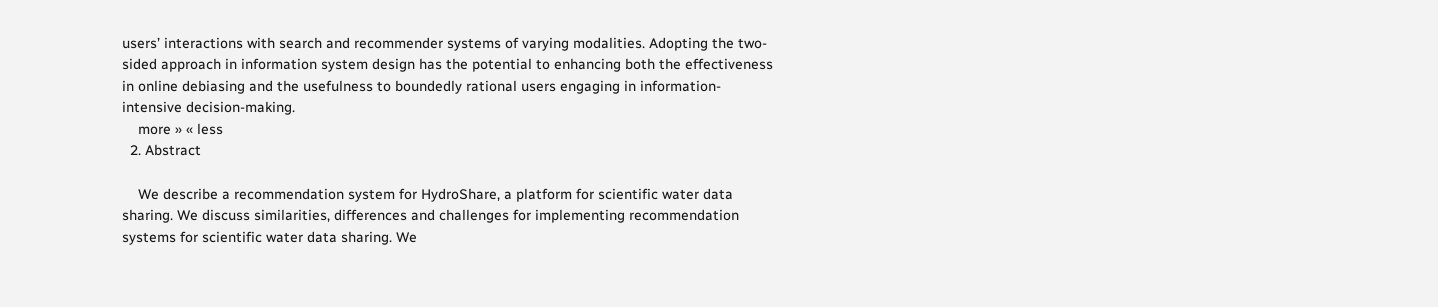users’ interactions with search and recommender systems of varying modalities. Adopting the two-sided approach in information system design has the potential to enhancing both the effectiveness in online debiasing and the usefulness to boundedly rational users engaging in information-intensive decision-making.
    more » « less
  2. Abstract

    We describe a recommendation system for HydroShare, a platform for scientific water data sharing. We discuss similarities, differences and challenges for implementing recommendation systems for scientific water data sharing. We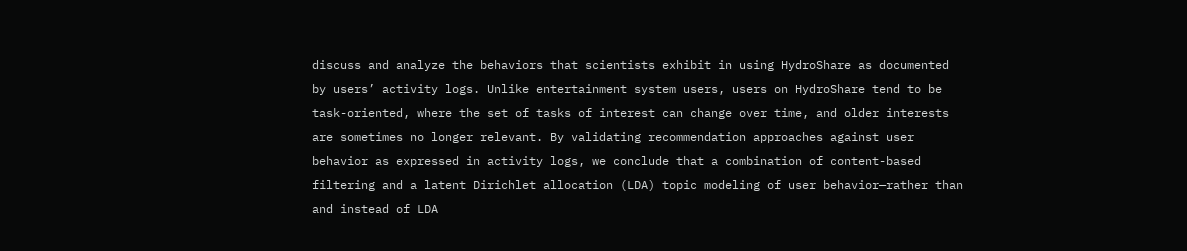discuss and analyze the behaviors that scientists exhibit in using HydroShare as documented by users’ activity logs. Unlike entertainment system users, users on HydroShare tend to be task-oriented, where the set of tasks of interest can change over time, and older interests are sometimes no longer relevant. By validating recommendation approaches against user behavior as expressed in activity logs, we conclude that a combination of content-based filtering and a latent Dirichlet allocation (LDA) topic modeling of user behavior—rather than and instead of LDA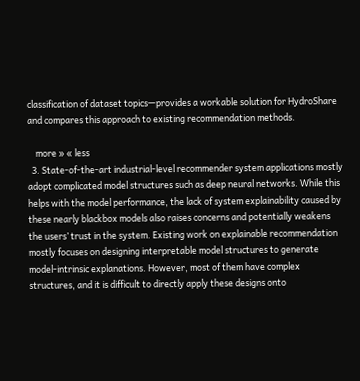classification of dataset topics—provides a workable solution for HydroShare and compares this approach to existing recommendation methods.

    more » « less
  3. State-of-the-art industrial-level recommender system applications mostly adopt complicated model structures such as deep neural networks. While this helps with the model performance, the lack of system explainability caused by these nearly blackbox models also raises concerns and potentially weakens the users’ trust in the system. Existing work on explainable recommendation mostly focuses on designing interpretable model structures to generate model-intrinsic explanations. However, most of them have complex structures, and it is difficult to directly apply these designs onto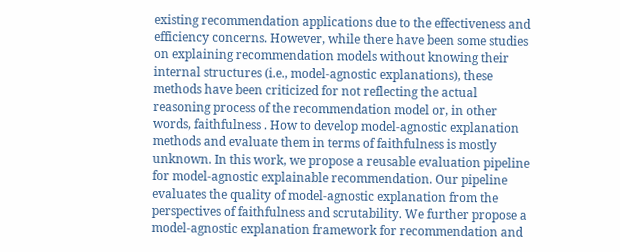existing recommendation applications due to the effectiveness and efficiency concerns. However, while there have been some studies on explaining recommendation models without knowing their internal structures (i.e., model-agnostic explanations), these methods have been criticized for not reflecting the actual reasoning process of the recommendation model or, in other words, faithfulness . How to develop model-agnostic explanation methods and evaluate them in terms of faithfulness is mostly unknown. In this work, we propose a reusable evaluation pipeline for model-agnostic explainable recommendation. Our pipeline evaluates the quality of model-agnostic explanation from the perspectives of faithfulness and scrutability. We further propose a model-agnostic explanation framework for recommendation and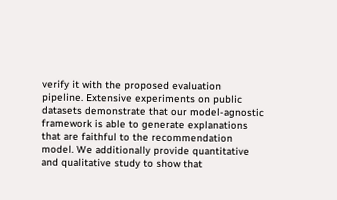verify it with the proposed evaluation pipeline. Extensive experiments on public datasets demonstrate that our model-agnostic framework is able to generate explanations that are faithful to the recommendation model. We additionally provide quantitative and qualitative study to show that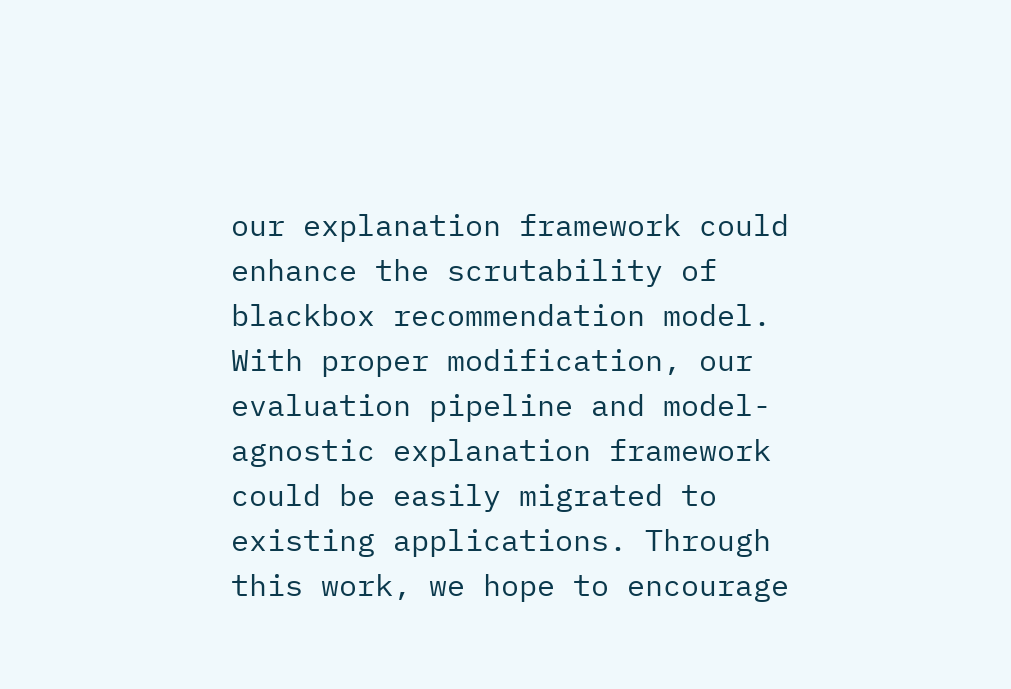our explanation framework could enhance the scrutability of blackbox recommendation model. With proper modification, our evaluation pipeline and model-agnostic explanation framework could be easily migrated to existing applications. Through this work, we hope to encourage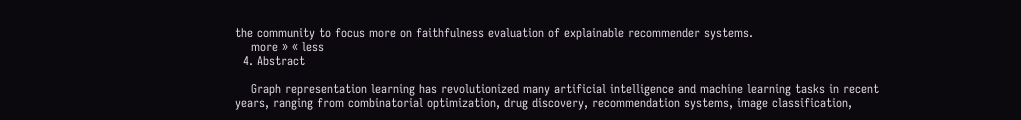the community to focus more on faithfulness evaluation of explainable recommender systems.
    more » « less
  4. Abstract

    Graph representation learning has revolutionized many artificial intelligence and machine learning tasks in recent years, ranging from combinatorial optimization, drug discovery, recommendation systems, image classification,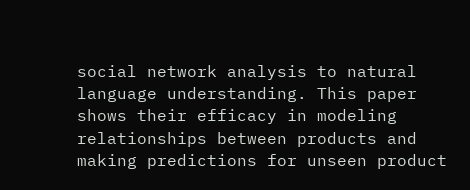social network analysis to natural language understanding. This paper shows their efficacy in modeling relationships between products and making predictions for unseen product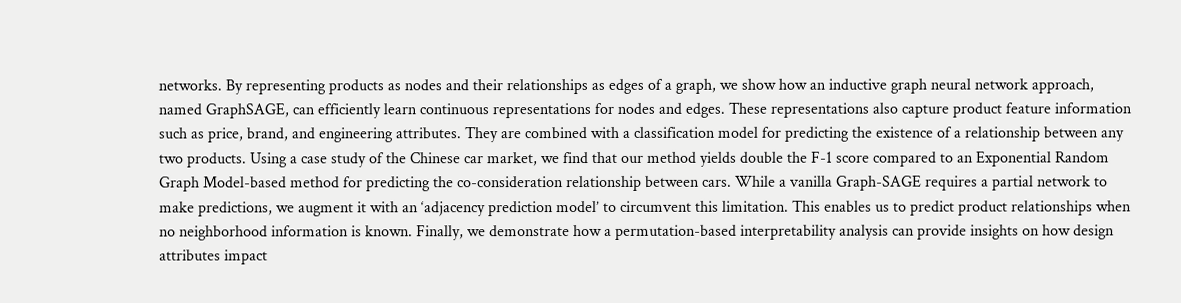networks. By representing products as nodes and their relationships as edges of a graph, we show how an inductive graph neural network approach, named GraphSAGE, can efficiently learn continuous representations for nodes and edges. These representations also capture product feature information such as price, brand, and engineering attributes. They are combined with a classification model for predicting the existence of a relationship between any two products. Using a case study of the Chinese car market, we find that our method yields double the F-1 score compared to an Exponential Random Graph Model-based method for predicting the co-consideration relationship between cars. While a vanilla Graph-SAGE requires a partial network to make predictions, we augment it with an ‘adjacency prediction model’ to circumvent this limitation. This enables us to predict product relationships when no neighborhood information is known. Finally, we demonstrate how a permutation-based interpretability analysis can provide insights on how design attributes impact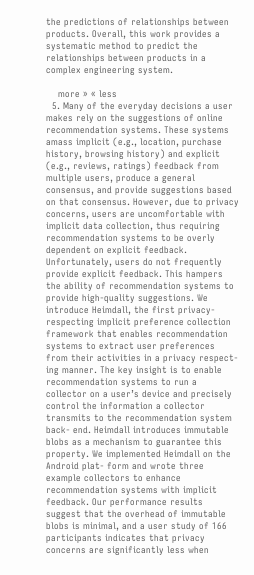the predictions of relationships between products. Overall, this work provides a systematic method to predict the relationships between products in a complex engineering system.

    more » « less
  5. Many of the everyday decisions a user makes rely on the suggestions of online recommendation systems. These systems amass implicit (e.g., location, purchase history, browsing history) and explicit (e.g., reviews, ratings) feedback from multiple users, produce a general consensus, and provide suggestions based on that consensus. However, due to privacy concerns, users are uncomfortable with implicit data collection, thus requiring recommendation systems to be overly dependent on explicit feedback. Unfortunately, users do not frequently provide explicit feedback. This hampers the ability of recommendation systems to provide high-quality suggestions. We introduce Heimdall, the first privacy-respecting implicit preference collection framework that enables recommendation systems to extract user preferences from their activities in a privacy respect- ing manner. The key insight is to enable recommendation systems to run a collector on a user’s device and precisely control the information a collector transmits to the recommendation system back- end. Heimdall introduces immutable blobs as a mechanism to guarantee this property. We implemented Heimdall on the Android plat- form and wrote three example collectors to enhance recommendation systems with implicit feedback. Our performance results suggest that the overhead of immutable blobs is minimal, and a user study of 166 participants indicates that privacy concerns are significantly less when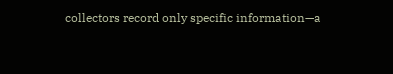collectors record only specific information—a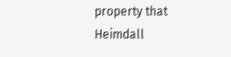property that Heimdall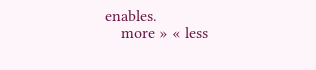enables.
    more » « less